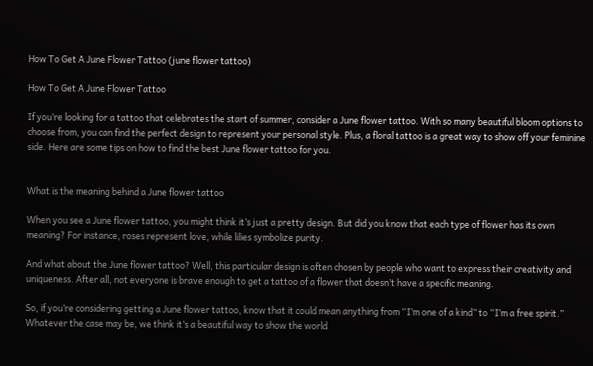How To Get A June Flower Tattoo (june flower tattoo)

How To Get A June Flower Tattoo

If you’re looking for a tattoo that celebrates the start of summer, consider a June flower tattoo. With so many beautiful bloom options to choose from, you can find the perfect design to represent your personal style. Plus, a floral tattoo is a great way to show off your feminine side. Here are some tips on how to find the best June flower tattoo for you.


What is the meaning behind a June flower tattoo

When you see a June flower tattoo, you might think it’s just a pretty design. But did you know that each type of flower has its own meaning? For instance, roses represent love, while lilies symbolize purity.

And what about the June flower tattoo? Well, this particular design is often chosen by people who want to express their creativity and uniqueness. After all, not everyone is brave enough to get a tattoo of a flower that doesn’t have a specific meaning.

So, if you’re considering getting a June flower tattoo, know that it could mean anything from “I’m one of a kind” to “I’m a free spirit.” Whatever the case may be, we think it’s a beautiful way to show the world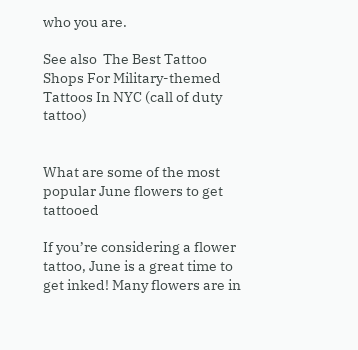who you are.

See also  The Best Tattoo Shops For Military-themed Tattoos In NYC (call of duty tattoo)


What are some of the most popular June flowers to get tattooed

If you’re considering a flower tattoo, June is a great time to get inked! Many flowers are in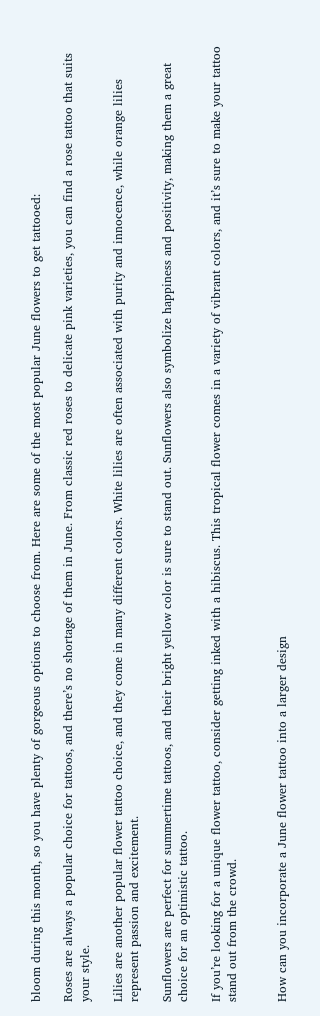bloom during this month, so you have plenty of gorgeous options to choose from. Here are some of the most popular June flowers to get tattooed:

Roses are always a popular choice for tattoos, and there’s no shortage of them in June. From classic red roses to delicate pink varieties, you can find a rose tattoo that suits your style.

Lilies are another popular flower tattoo choice, and they come in many different colors. White lilies are often associated with purity and innocence, while orange lilies represent passion and excitement.

Sunflowers are perfect for summertime tattoos, and their bright yellow color is sure to stand out. Sunflowers also symbolize happiness and positivity, making them a great choice for an optimistic tattoo.

If you’re looking for a unique flower tattoo, consider getting inked with a hibiscus. This tropical flower comes in a variety of vibrant colors, and it’s sure to make your tattoo stand out from the crowd.


How can you incorporate a June flower tattoo into a larger design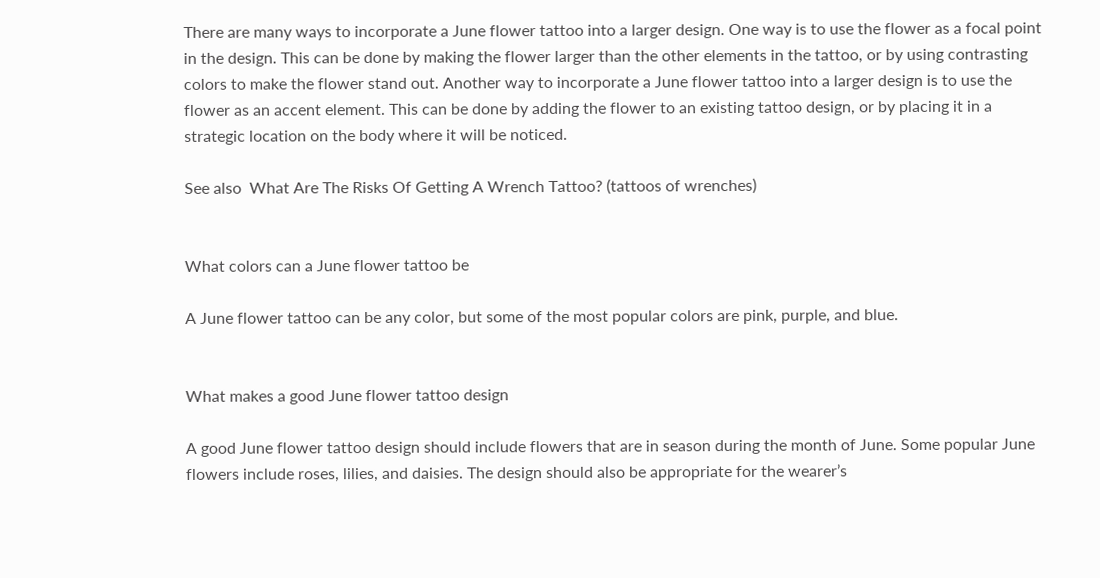There are many ways to incorporate a June flower tattoo into a larger design. One way is to use the flower as a focal point in the design. This can be done by making the flower larger than the other elements in the tattoo, or by using contrasting colors to make the flower stand out. Another way to incorporate a June flower tattoo into a larger design is to use the flower as an accent element. This can be done by adding the flower to an existing tattoo design, or by placing it in a strategic location on the body where it will be noticed.

See also  What Are The Risks Of Getting A Wrench Tattoo? (tattoos of wrenches)


What colors can a June flower tattoo be

A June flower tattoo can be any color, but some of the most popular colors are pink, purple, and blue.


What makes a good June flower tattoo design

A good June flower tattoo design should include flowers that are in season during the month of June. Some popular June flowers include roses, lilies, and daisies. The design should also be appropriate for the wearer’s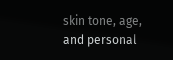skin tone, age, and personal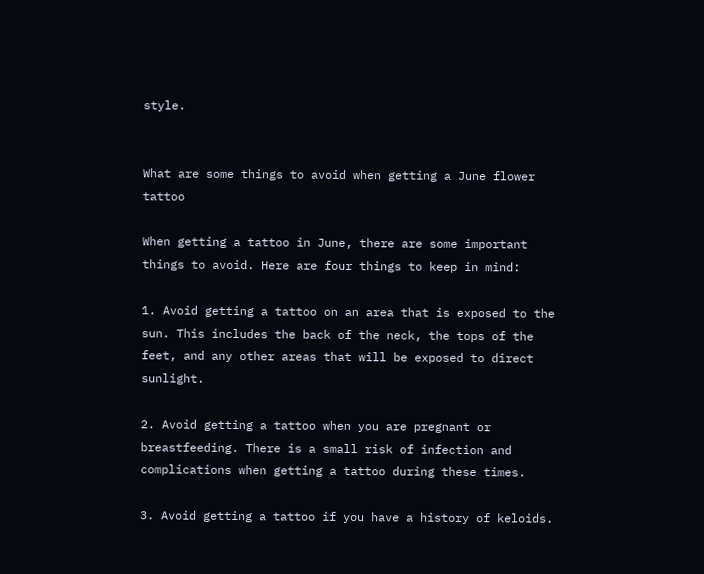style.


What are some things to avoid when getting a June flower tattoo

When getting a tattoo in June, there are some important things to avoid. Here are four things to keep in mind:

1. Avoid getting a tattoo on an area that is exposed to the sun. This includes the back of the neck, the tops of the feet, and any other areas that will be exposed to direct sunlight.

2. Avoid getting a tattoo when you are pregnant or breastfeeding. There is a small risk of infection and complications when getting a tattoo during these times.

3. Avoid getting a tattoo if you have a history of keloids.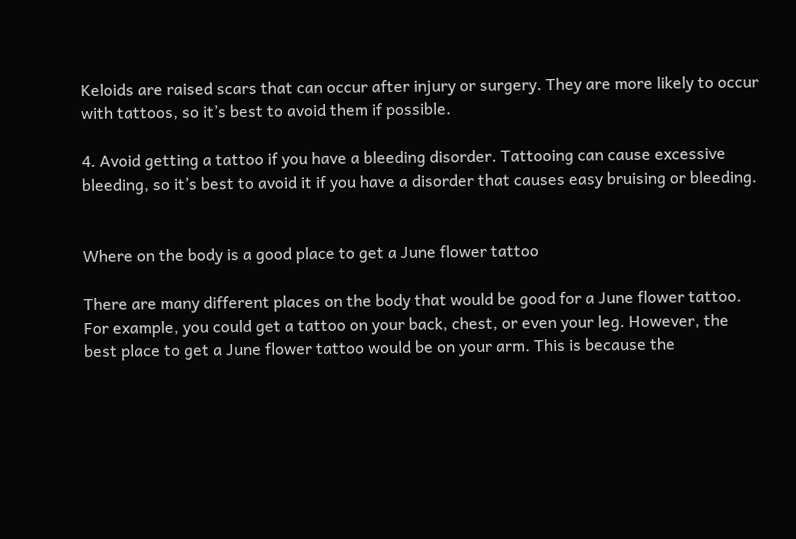Keloids are raised scars that can occur after injury or surgery. They are more likely to occur with tattoos, so it’s best to avoid them if possible.

4. Avoid getting a tattoo if you have a bleeding disorder. Tattooing can cause excessive bleeding, so it’s best to avoid it if you have a disorder that causes easy bruising or bleeding.


Where on the body is a good place to get a June flower tattoo

There are many different places on the body that would be good for a June flower tattoo. For example, you could get a tattoo on your back, chest, or even your leg. However, the best place to get a June flower tattoo would be on your arm. This is because the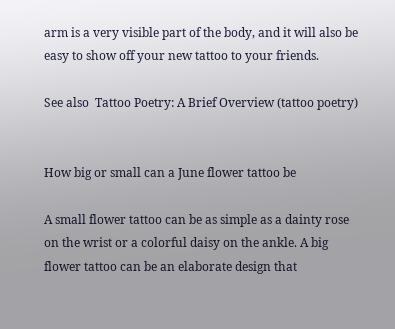arm is a very visible part of the body, and it will also be easy to show off your new tattoo to your friends.

See also  Tattoo Poetry: A Brief Overview (tattoo poetry)


How big or small can a June flower tattoo be

A small flower tattoo can be as simple as a dainty rose on the wrist or a colorful daisy on the ankle. A big flower tattoo can be an elaborate design that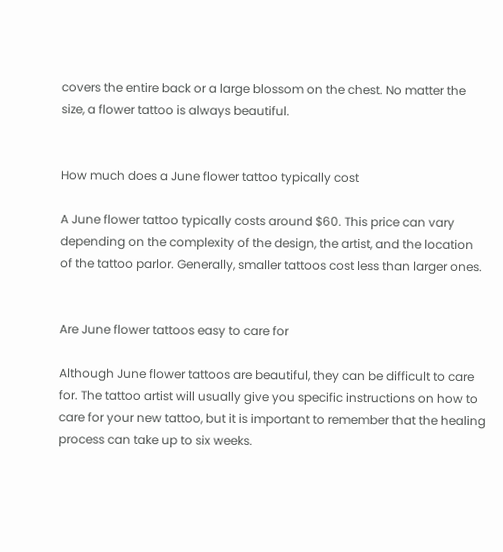covers the entire back or a large blossom on the chest. No matter the size, a flower tattoo is always beautiful.


How much does a June flower tattoo typically cost

A June flower tattoo typically costs around $60. This price can vary depending on the complexity of the design, the artist, and the location of the tattoo parlor. Generally, smaller tattoos cost less than larger ones.


Are June flower tattoos easy to care for

Although June flower tattoos are beautiful, they can be difficult to care for. The tattoo artist will usually give you specific instructions on how to care for your new tattoo, but it is important to remember that the healing process can take up to six weeks.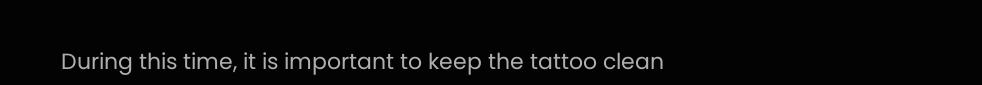During this time, it is important to keep the tattoo clean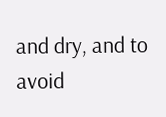and dry, and to avoid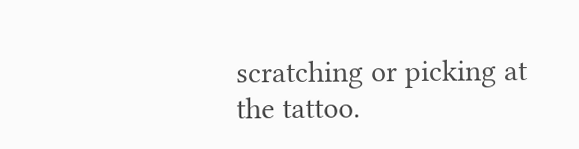scratching or picking at the tattoo.